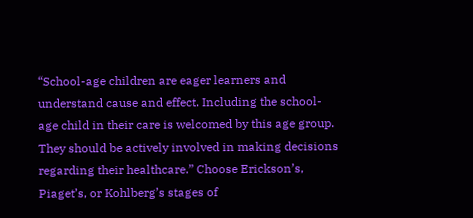“School-age children are eager learners and understand cause and effect. Including the school-age child in their care is welcomed by this age group. They should be actively involved in making decisions regarding their healthcare.” Choose Erickson’s, Piaget’s, or Kohlberg’s stages of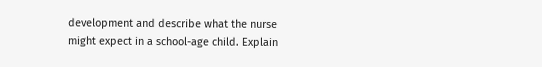development and describe what the nurse might expect in a school-age child. Explain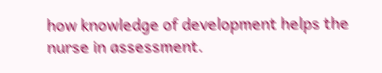how knowledge of development helps the nurse in assessment.